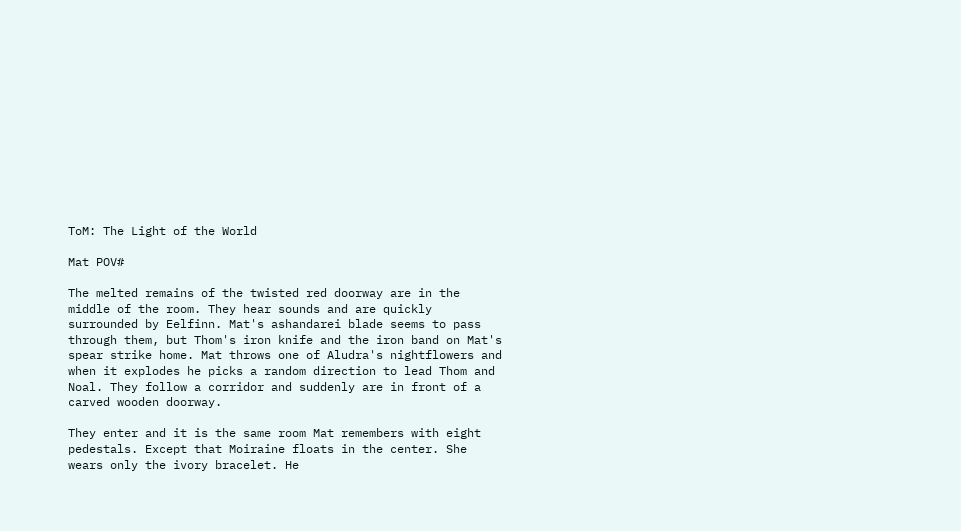ToM: The Light of the World

Mat POV#

The melted remains of the twisted red doorway are in the middle of the room. They hear sounds and are quickly surrounded by Eelfinn. Mat's ashandarei blade seems to pass through them, but Thom's iron knife and the iron band on Mat's spear strike home. Mat throws one of Aludra's nightflowers and when it explodes he picks a random direction to lead Thom and Noal. They follow a corridor and suddenly are in front of a carved wooden doorway.

They enter and it is the same room Mat remembers with eight pedestals. Except that Moiraine floats in the center. She wears only the ivory bracelet. He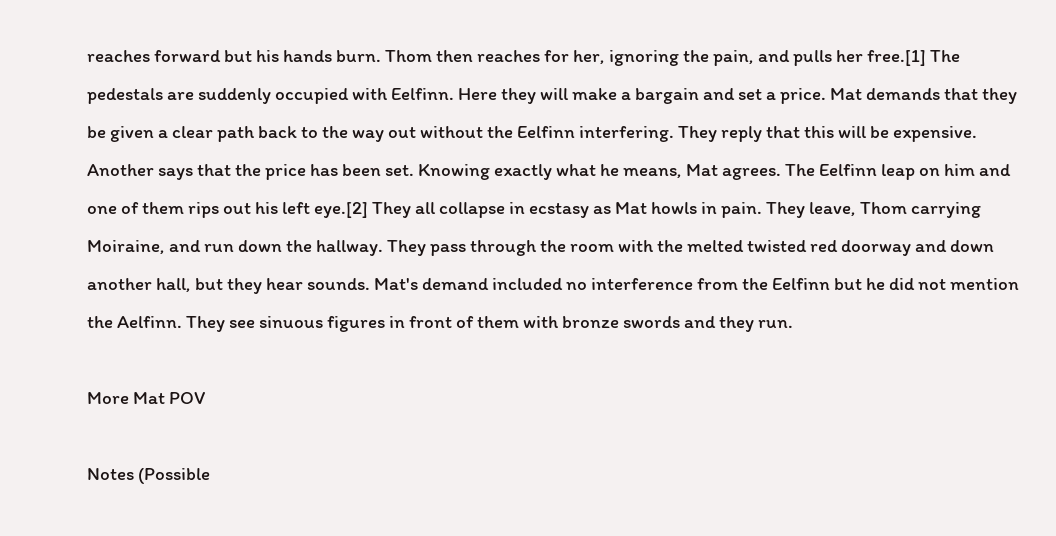reaches forward but his hands burn. Thom then reaches for her, ignoring the pain, and pulls her free.[1] The pedestals are suddenly occupied with Eelfinn. Here they will make a bargain and set a price. Mat demands that they be given a clear path back to the way out without the Eelfinn interfering. They reply that this will be expensive. Another says that the price has been set. Knowing exactly what he means, Mat agrees. The Eelfinn leap on him and one of them rips out his left eye.[2] They all collapse in ecstasy as Mat howls in pain. They leave, Thom carrying Moiraine, and run down the hallway. They pass through the room with the melted twisted red doorway and down another hall, but they hear sounds. Mat's demand included no interference from the Eelfinn but he did not mention the Aelfinn. They see sinuous figures in front of them with bronze swords and they run.

More Mat POV

Notes (Possible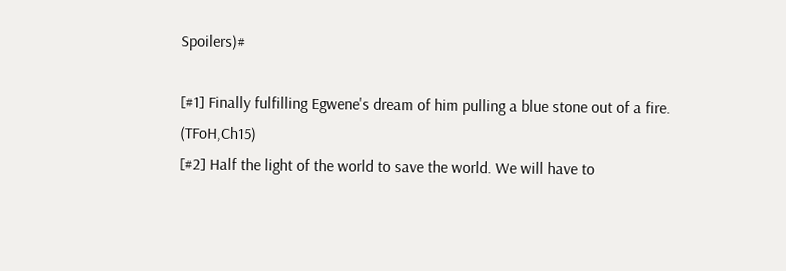Spoilers)#

[#1] Finally fulfilling Egwene's dream of him pulling a blue stone out of a fire. (TFoH,Ch15)
[#2] Half the light of the world to save the world. We will have to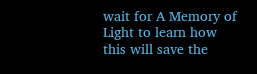wait for A Memory of Light to learn how this will save the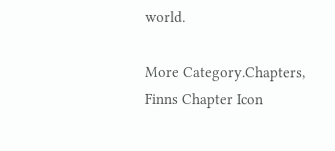world.

More Category.Chapters, Finns Chapter Icon